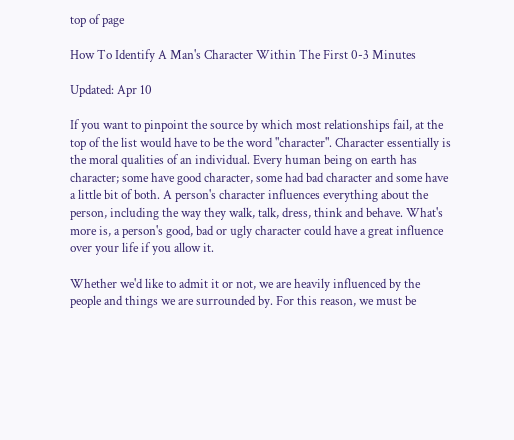top of page

How To Identify A Man's Character Within The First 0-3 Minutes

Updated: Apr 10

If you want to pinpoint the source by which most relationships fail, at the top of the list would have to be the word "character". Character essentially is the moral qualities of an individual. Every human being on earth has character; some have good character, some had bad character and some have a little bit of both. A person's character influences everything about the person, including the way they walk, talk, dress, think and behave. What's more is, a person's good, bad or ugly character could have a great influence over your life if you allow it.

Whether we'd like to admit it or not, we are heavily influenced by the people and things we are surrounded by. For this reason, we must be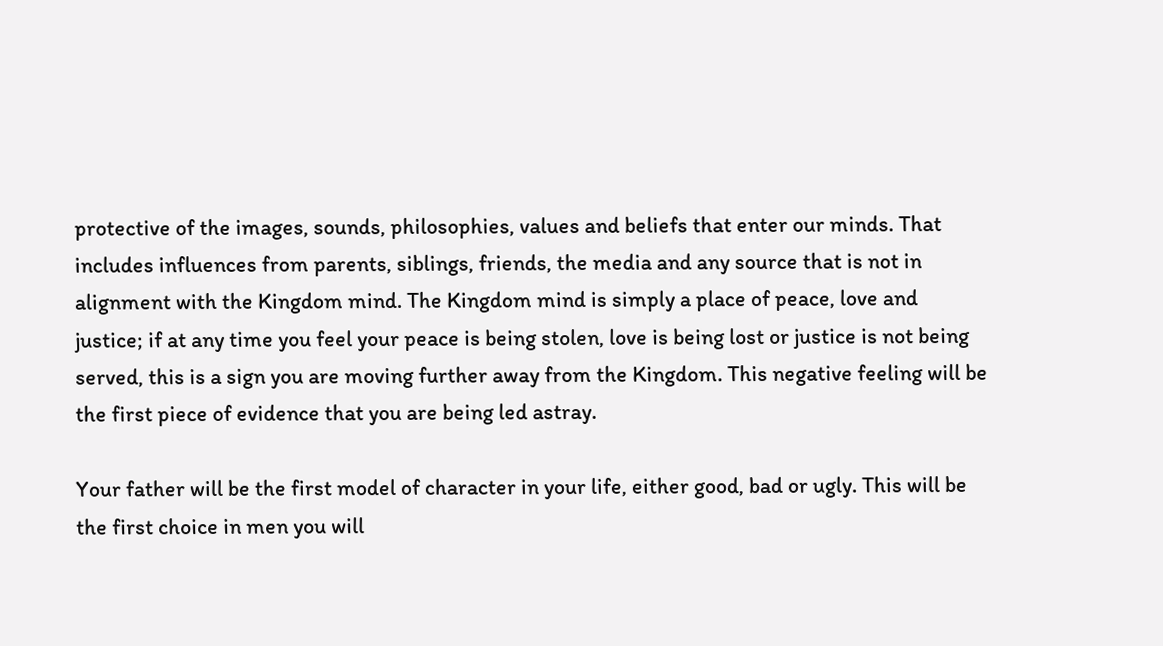protective of the images, sounds, philosophies, values and beliefs that enter our minds. That includes influences from parents, siblings, friends, the media and any source that is not in alignment with the Kingdom mind. The Kingdom mind is simply a place of peace, love and justice; if at any time you feel your peace is being stolen, love is being lost or justice is not being served, this is a sign you are moving further away from the Kingdom. This negative feeling will be the first piece of evidence that you are being led astray.

Your father will be the first model of character in your life, either good, bad or ugly. This will be the first choice in men you will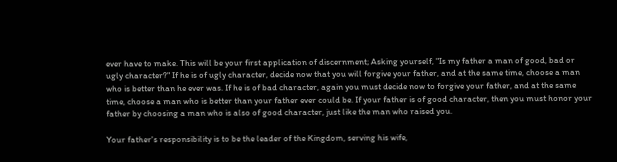ever have to make. This will be your first application of discernment; Asking yourself, "Is my father a man of good, bad or ugly character?" If he is of ugly character, decide now that you will forgive your father, and at the same time, choose a man who is better than he ever was. If he is of bad character, again you must decide now to forgive your father, and at the same time, choose a man who is better than your father ever could be. If your father is of good character, then you must honor your father by choosing a man who is also of good character, just like the man who raised you.

Your father's responsibility is to be the leader of the Kingdom, serving his wife,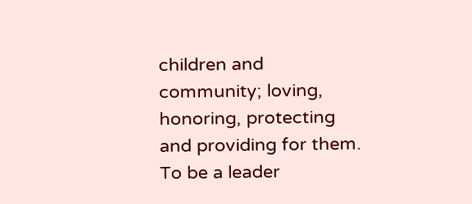children and community; loving, honoring, protecting and providing for them. To be a leader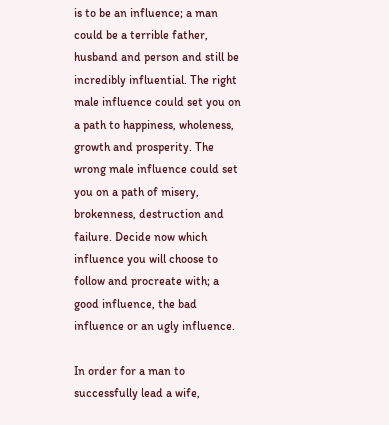is to be an influence; a man could be a terrible father, husband and person and still be incredibly influential. The right male influence could set you on a path to happiness, wholeness, growth and prosperity. The wrong male influence could set you on a path of misery, brokenness, destruction and failure. Decide now which influence you will choose to follow and procreate with; a good influence, the bad influence or an ugly influence.

In order for a man to successfully lead a wife,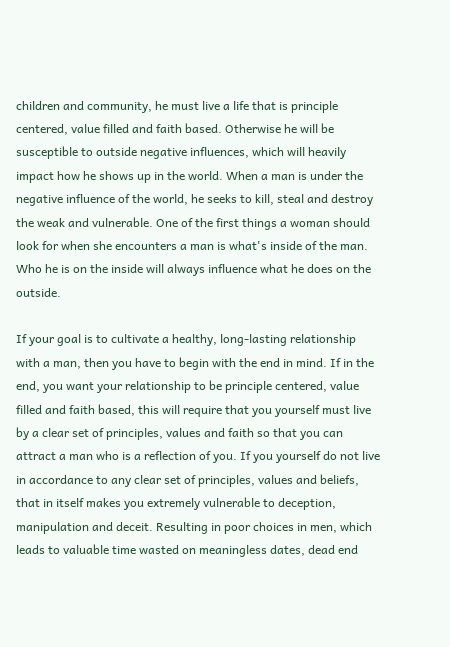children and community, he must live a life that is principle centered, value filled and faith based. Otherwise he will be susceptible to outside negative influences, which will heavily impact how he shows up in the world. When a man is under the negative influence of the world, he seeks to kill, steal and destroy the weak and vulnerable. One of the first things a woman should look for when she encounters a man is what's inside of the man. Who he is on the inside will always influence what he does on the outside.

If your goal is to cultivate a healthy, long-lasting relationship with a man, then you have to begin with the end in mind. If in the end, you want your relationship to be principle centered, value filled and faith based, this will require that you yourself must live by a clear set of principles, values and faith so that you can attract a man who is a reflection of you. If you yourself do not live in accordance to any clear set of principles, values and beliefs, that in itself makes you extremely vulnerable to deception, manipulation and deceit. Resulting in poor choices in men, which leads to valuable time wasted on meaningless dates, dead end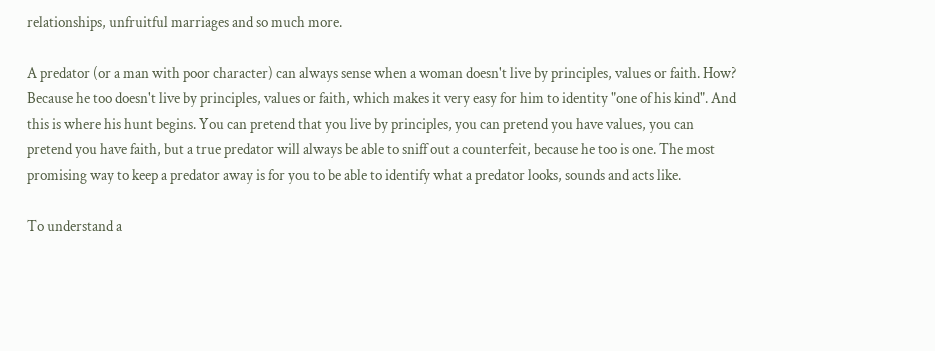relationships, unfruitful marriages and so much more.

A predator (or a man with poor character) can always sense when a woman doesn't live by principles, values or faith. How? Because he too doesn't live by principles, values or faith, which makes it very easy for him to identity "one of his kind". And this is where his hunt begins. You can pretend that you live by principles, you can pretend you have values, you can pretend you have faith, but a true predator will always be able to sniff out a counterfeit, because he too is one. The most promising way to keep a predator away is for you to be able to identify what a predator looks, sounds and acts like.

To understand a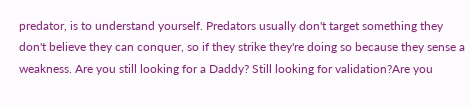predator, is to understand yourself. Predators usually don't target something they don't believe they can conquer, so if they strike they're doing so because they sense a weakness. Are you still looking for a Daddy? Still looking for validation?Are you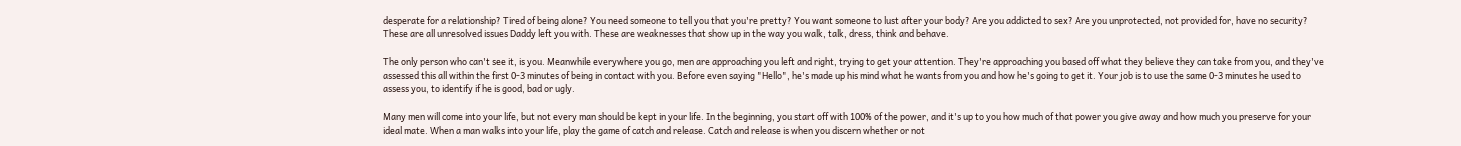desperate for a relationship? Tired of being alone? You need someone to tell you that you're pretty? You want someone to lust after your body? Are you addicted to sex? Are you unprotected, not provided for, have no security? These are all unresolved issues Daddy left you with. These are weaknesses that show up in the way you walk, talk, dress, think and behave.

The only person who can't see it, is you. Meanwhile everywhere you go, men are approaching you left and right, trying to get your attention. They're approaching you based off what they believe they can take from you, and they've assessed this all within the first 0-3 minutes of being in contact with you. Before even saying "Hello", he's made up his mind what he wants from you and how he's going to get it. Your job is to use the same 0-3 minutes he used to assess you, to identify if he is good, bad or ugly.

Many men will come into your life, but not every man should be kept in your life. In the beginning, you start off with 100% of the power, and it's up to you how much of that power you give away and how much you preserve for your ideal mate. When a man walks into your life, play the game of catch and release. Catch and release is when you discern whether or not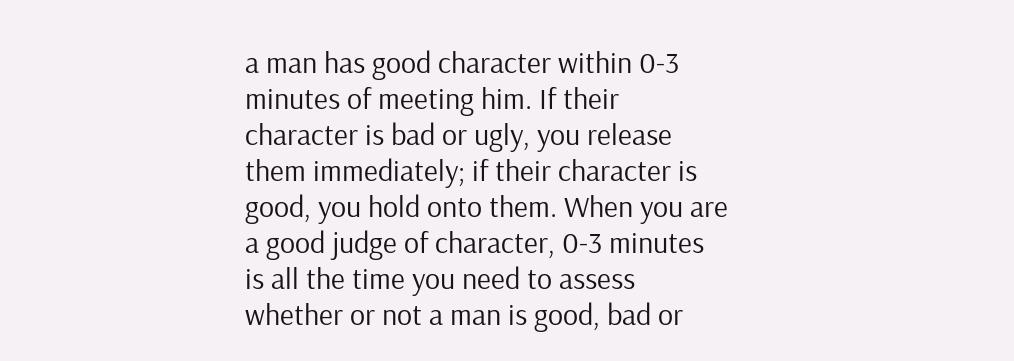a man has good character within 0-3 minutes of meeting him. If their character is bad or ugly, you release them immediately; if their character is good, you hold onto them. When you are a good judge of character, 0-3 minutes is all the time you need to assess whether or not a man is good, bad or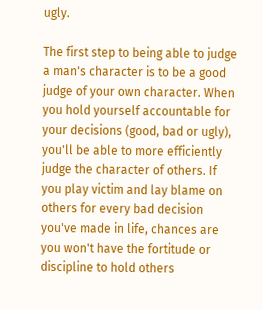ugly.

The first step to being able to judge a man's character is to be a good judge of your own character. When you hold yourself accountable for your decisions (good, bad or ugly), you'll be able to more efficiently judge the character of others. If you play victim and lay blame on others for every bad decision you've made in life, chances are you won't have the fortitude or discipline to hold others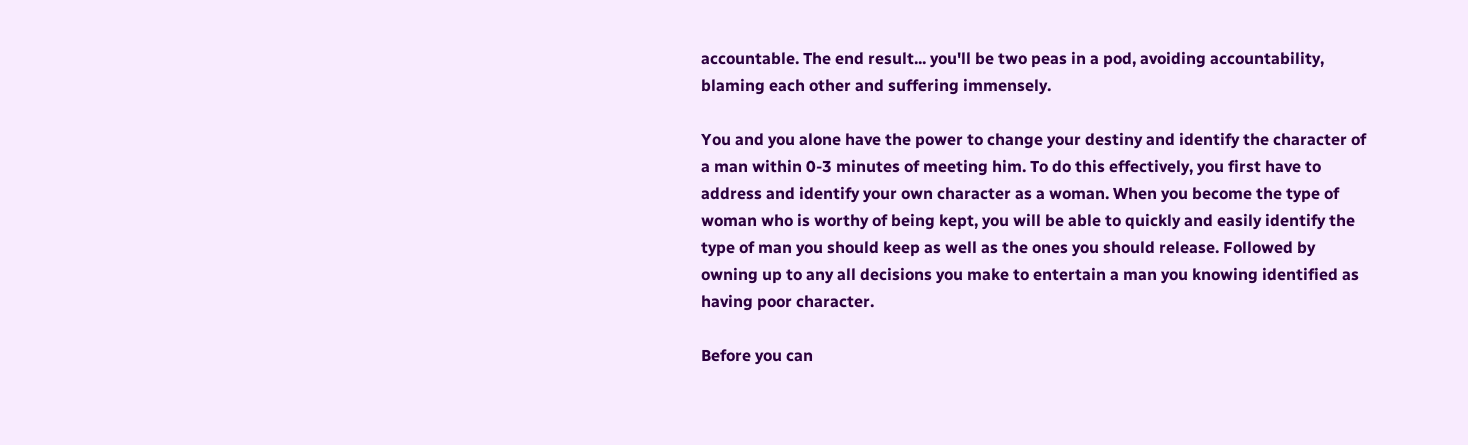accountable. The end result... you'll be two peas in a pod, avoiding accountability, blaming each other and suffering immensely.

You and you alone have the power to change your destiny and identify the character of a man within 0-3 minutes of meeting him. To do this effectively, you first have to address and identify your own character as a woman. When you become the type of woman who is worthy of being kept, you will be able to quickly and easily identify the type of man you should keep as well as the ones you should release. Followed by owning up to any all decisions you make to entertain a man you knowing identified as having poor character.

Before you can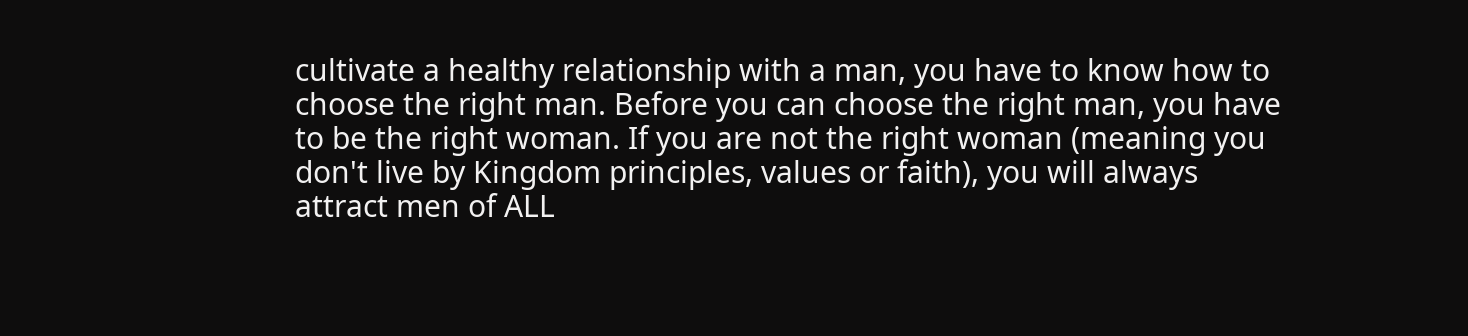cultivate a healthy relationship with a man, you have to know how to choose the right man. Before you can choose the right man, you have to be the right woman. If you are not the right woman (meaning you don't live by Kingdom principles, values or faith), you will always attract men of ALL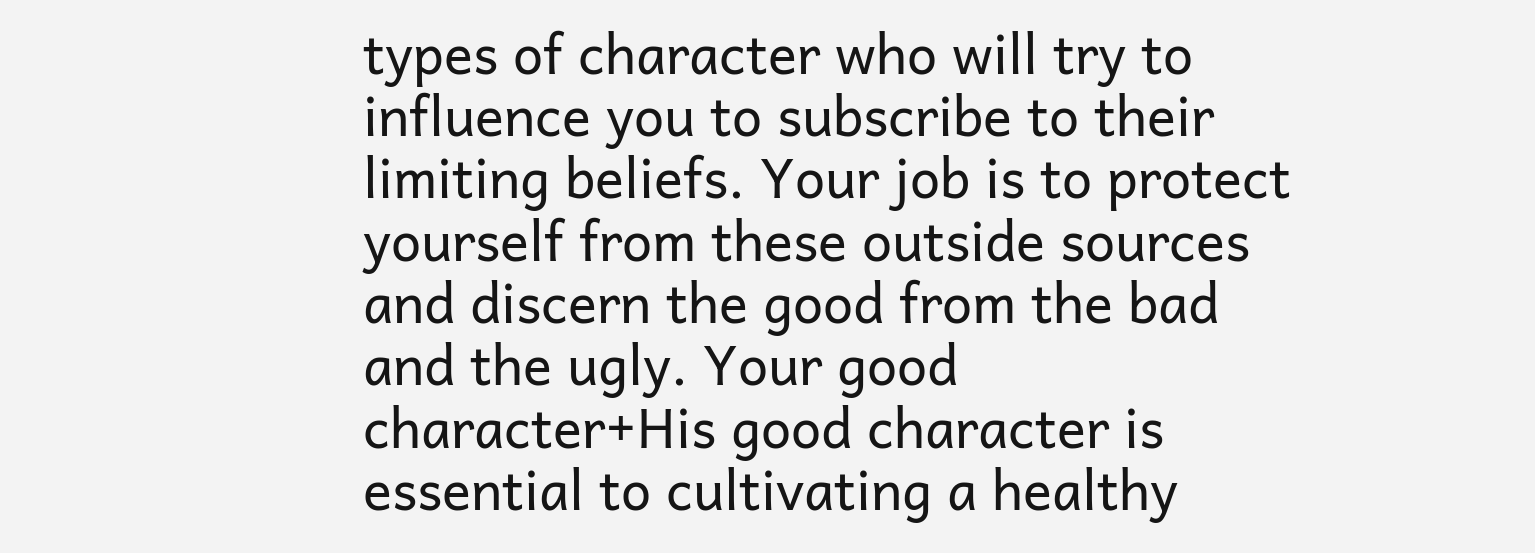types of character who will try to influence you to subscribe to their limiting beliefs. Your job is to protect yourself from these outside sources and discern the good from the bad and the ugly. Your good character+His good character is essential to cultivating a healthy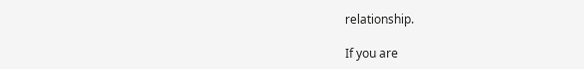relationship.

If you are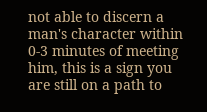not able to discern a man's character within 0-3 minutes of meeting him, this is a sign you are still on a path to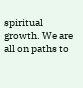spiritual growth. We are all on paths to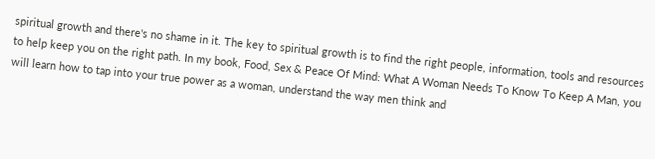spiritual growth and there's no shame in it. The key to spiritual growth is to find the right people, information, tools and resources to help keep you on the right path. In my book, Food, Sex & Peace Of Mind: What A Woman Needs To Know To Keep A Man, you will learn how to tap into your true power as a woman, understand the way men think and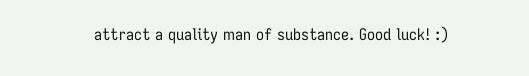attract a quality man of substance. Good luck! :)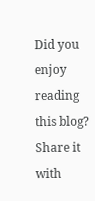Did you enjoy reading this blog? Share it with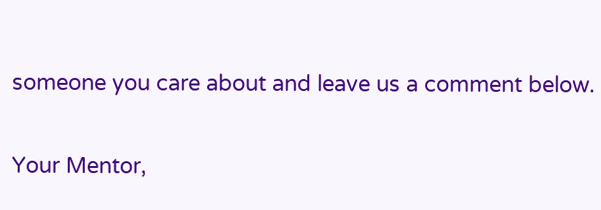someone you care about and leave us a comment below.

Your Mentor,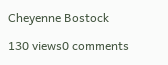Cheyenne Bostock

130 views0 comments